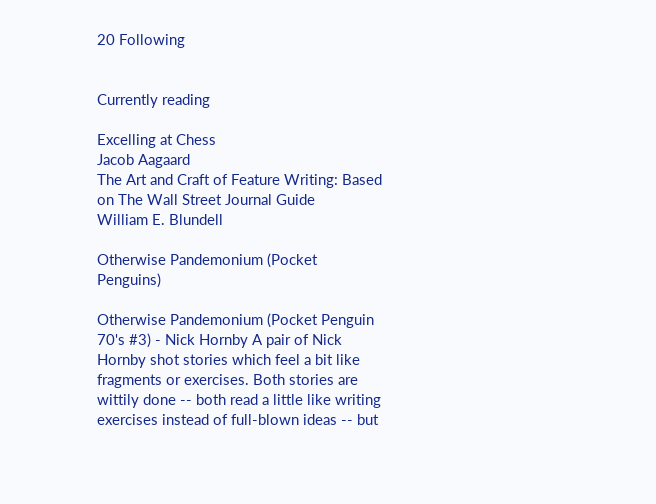20 Following


Currently reading

Excelling at Chess
Jacob Aagaard
The Art and Craft of Feature Writing: Based on The Wall Street Journal Guide
William E. Blundell

Otherwise Pandemonium (Pocket Penguins)

Otherwise Pandemonium (Pocket Penguin 70's #3) - Nick Hornby A pair of Nick Hornby shot stories which feel a bit like fragments or exercises. Both stories are wittily done -- both read a little like writing exercises instead of full-blown ideas -- but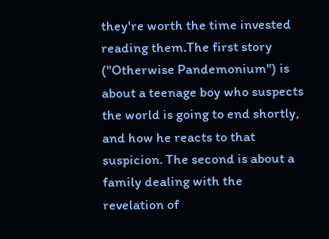they're worth the time invested reading them.The first story ("Otherwise Pandemonium") is about a teenage boy who suspects the world is going to end shortly, and how he reacts to that suspicion. The second is about a family dealing with the revelation of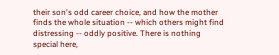their son's odd career choice, and how the mother finds the whole situation -- which others might find distressing -- oddly positive. There is nothing special here,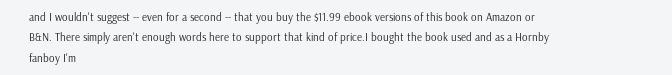and I wouldn't suggest -- even for a second -- that you buy the $11.99 ebook versions of this book on Amazon or B&N. There simply aren't enough words here to support that kind of price.I bought the book used and as a Hornby fanboy I'm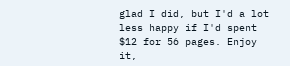glad I did, but I'd a lot less happy if I'd spent $12 for 56 pages. Enjoy it,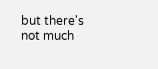but there's not much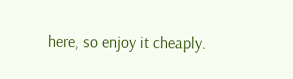here, so enjoy it cheaply.